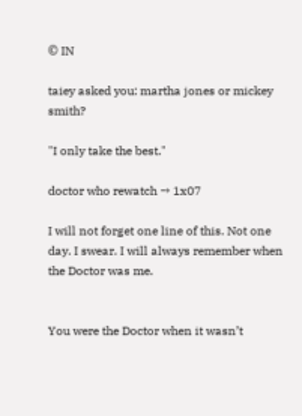© IN

taiey asked you: martha jones or mickey smith?

"I only take the best."

doctor who rewatch → 1x07

I will not forget one line of this. Not one day. I swear. I will always remember when the Doctor was me.


You were the Doctor when it wasn’t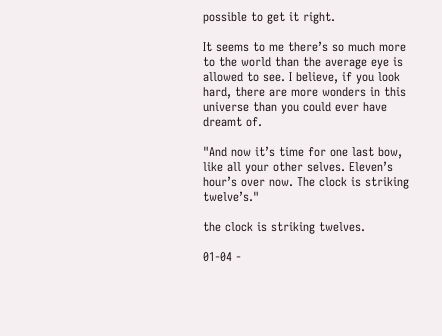possible to get it right.

It seems to me there’s so much more to the world than the average eye is allowed to see. I believe, if you look hard, there are more wonders in this universe than you could ever have dreamt of.

"And now it’s time for one last bow, like all your other selves. Eleven’s hour’s over now. The clock is striking twelve’s."

the clock is striking twelves.

01-04 -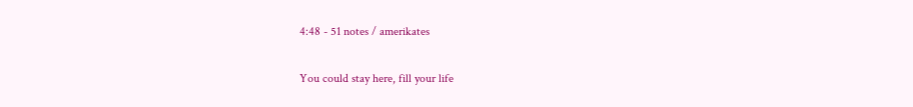4:48 - 51 notes / amerikates

You could stay here, fill your life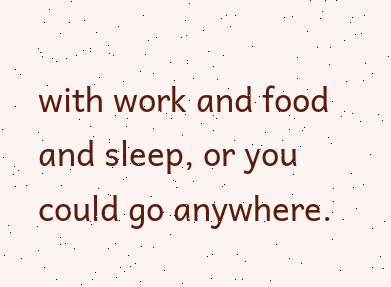with work and food and sleep, or you could go anywhere.